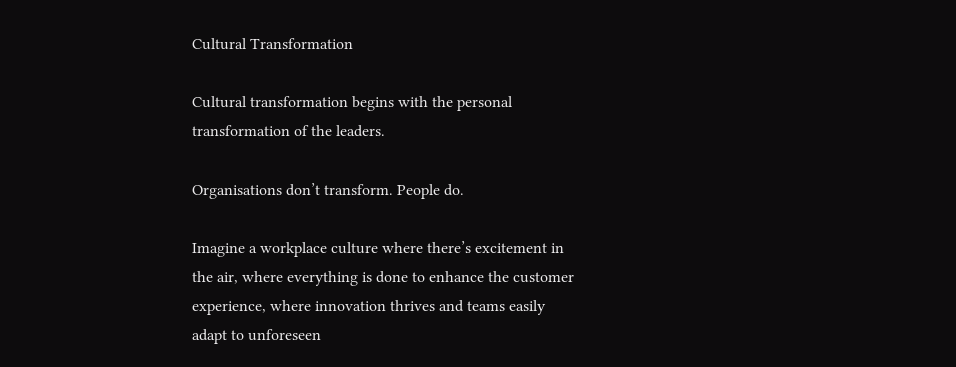Cultural Transformation

Cultural transformation begins with the personal transformation of the leaders.

Organisations don’t transform. People do.

Imagine a workplace culture where there’s excitement in the air, where everything is done to enhance the customer experience, where innovation thrives and teams easily adapt to unforeseen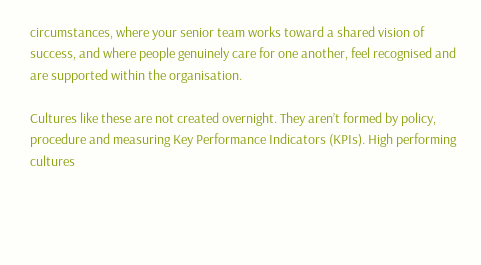circumstances, where your senior team works toward a shared vision of success, and where people genuinely care for one another, feel recognised and are supported within the organisation.

Cultures like these are not created overnight. They aren’t formed by policy, procedure and measuring Key Performance Indicators (KPIs). High performing cultures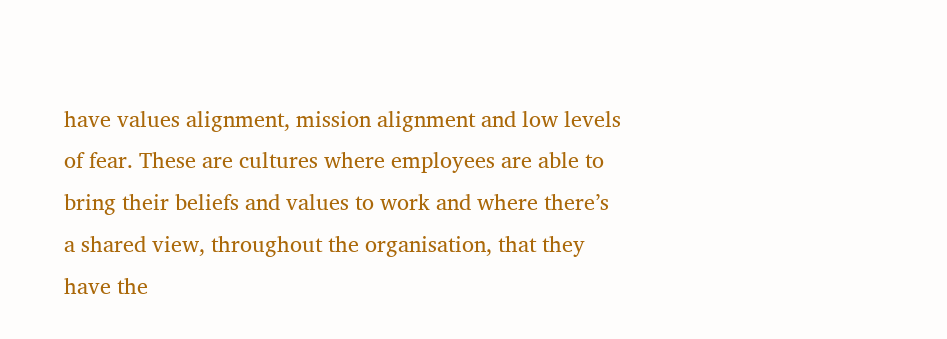have values alignment, mission alignment and low levels of fear. These are cultures where employees are able to bring their beliefs and values to work and where there’s a shared view, throughout the organisation, that they have the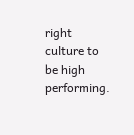right culture to be high performing.